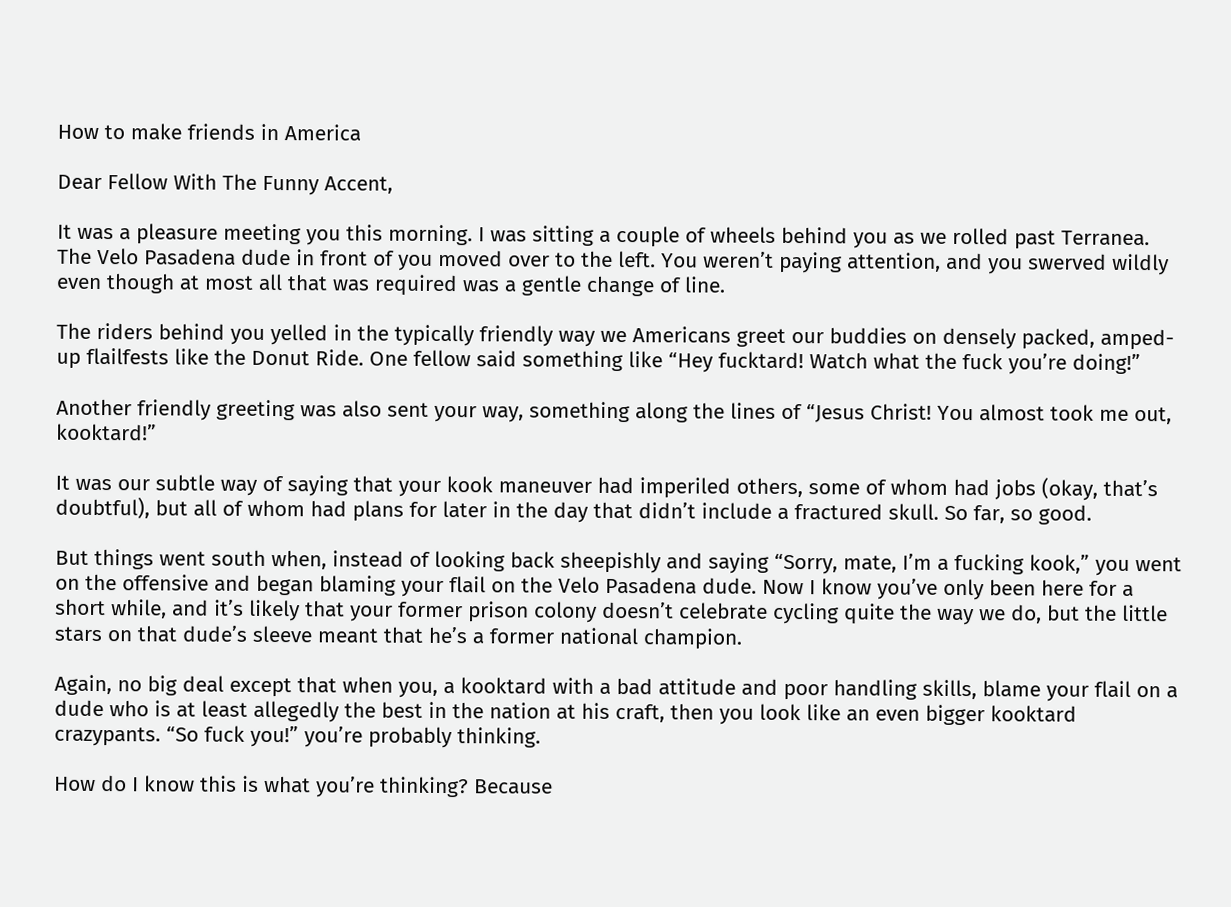How to make friends in America

Dear Fellow With The Funny Accent,

It was a pleasure meeting you this morning. I was sitting a couple of wheels behind you as we rolled past Terranea. The Velo Pasadena dude in front of you moved over to the left. You weren’t paying attention, and you swerved wildly even though at most all that was required was a gentle change of line.

The riders behind you yelled in the typically friendly way we Americans greet our buddies on densely packed, amped-up flailfests like the Donut Ride. One fellow said something like “Hey fucktard! Watch what the fuck you’re doing!”

Another friendly greeting was also sent your way, something along the lines of “Jesus Christ! You almost took me out, kooktard!”

It was our subtle way of saying that your kook maneuver had imperiled others, some of whom had jobs (okay, that’s doubtful), but all of whom had plans for later in the day that didn’t include a fractured skull. So far, so good.

But things went south when, instead of looking back sheepishly and saying “Sorry, mate, I’m a fucking kook,” you went on the offensive and began blaming your flail on the Velo Pasadena dude. Now I know you’ve only been here for a short while, and it’s likely that your former prison colony doesn’t celebrate cycling quite the way we do, but the little stars on that dude’s sleeve meant that he’s a former national champion.

Again, no big deal except that when you, a kooktard with a bad attitude and poor handling skills, blame your flail on a dude who is at least allegedly the best in the nation at his craft, then you look like an even bigger kooktard crazypants. “So fuck you!” you’re probably thinking.

How do I know this is what you’re thinking? Because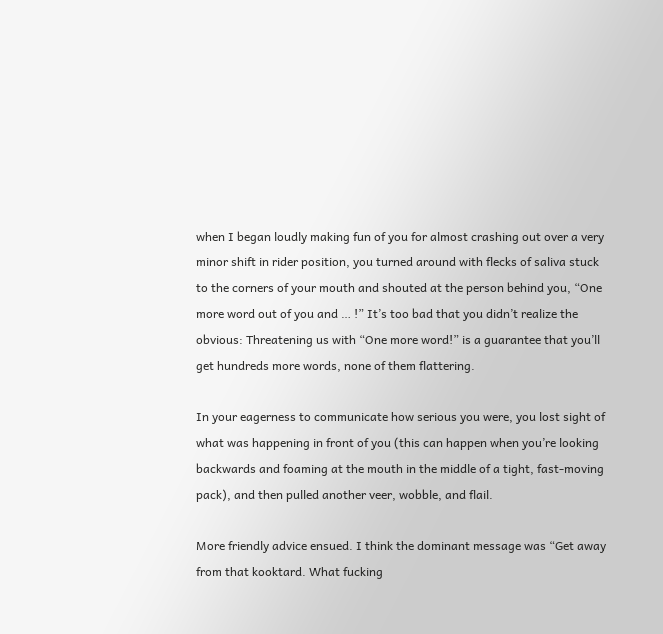when I began loudly making fun of you for almost crashing out over a very minor shift in rider position, you turned around with flecks of saliva stuck to the corners of your mouth and shouted at the person behind you, “One more word out of you and … !” It’s too bad that you didn’t realize the obvious: Threatening us with “One more word!” is a guarantee that you’ll get hundreds more words, none of them flattering.

In your eagerness to communicate how serious you were, you lost sight of what was happening in front of you (this can happen when you’re looking backwards and foaming at the mouth in the middle of a tight, fast-moving pack), and then pulled another veer, wobble, and flail.

More friendly advice ensued. I think the dominant message was “Get away from that kooktard. What fucking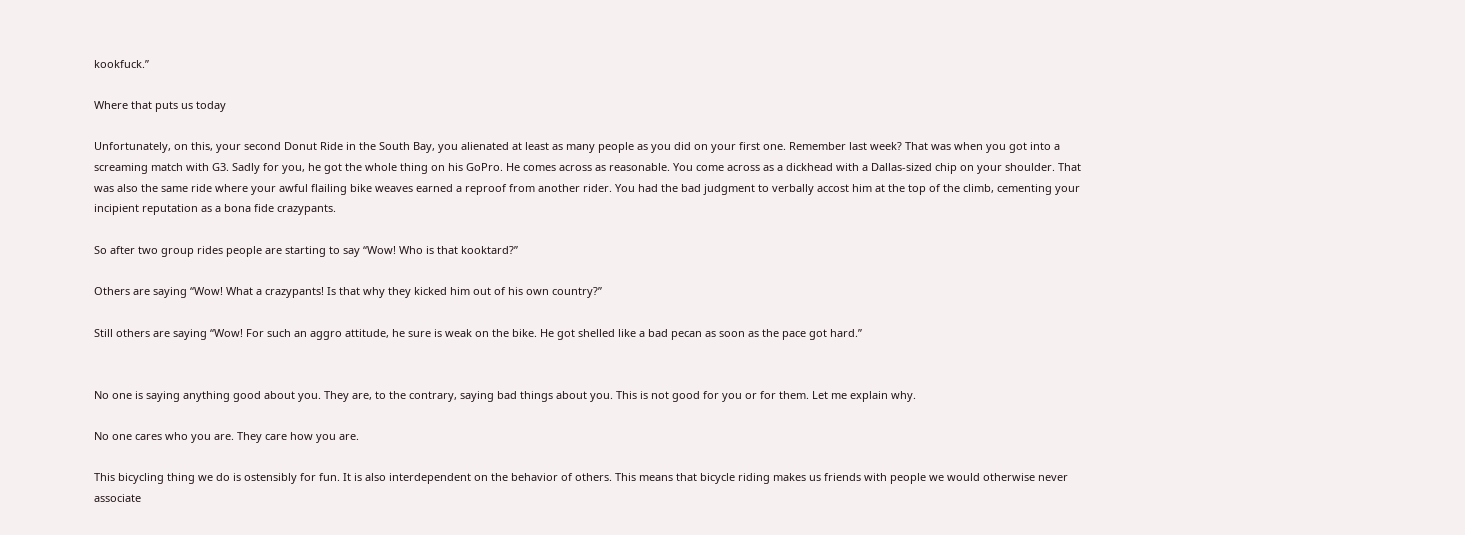kookfuck.”

Where that puts us today

Unfortunately, on this, your second Donut Ride in the South Bay, you alienated at least as many people as you did on your first one. Remember last week? That was when you got into a screaming match with G3. Sadly for you, he got the whole thing on his GoPro. He comes across as reasonable. You come across as a dickhead with a Dallas-sized chip on your shoulder. That was also the same ride where your awful flailing bike weaves earned a reproof from another rider. You had the bad judgment to verbally accost him at the top of the climb, cementing your incipient reputation as a bona fide crazypants.

So after two group rides people are starting to say “Wow! Who is that kooktard?”

Others are saying “Wow! What a crazypants! Is that why they kicked him out of his own country?”

Still others are saying “Wow! For such an aggro attitude, he sure is weak on the bike. He got shelled like a bad pecan as soon as the pace got hard.”


No one is saying anything good about you. They are, to the contrary, saying bad things about you. This is not good for you or for them. Let me explain why.

No one cares who you are. They care how you are.

This bicycling thing we do is ostensibly for fun. It is also interdependent on the behavior of others. This means that bicycle riding makes us friends with people we would otherwise never associate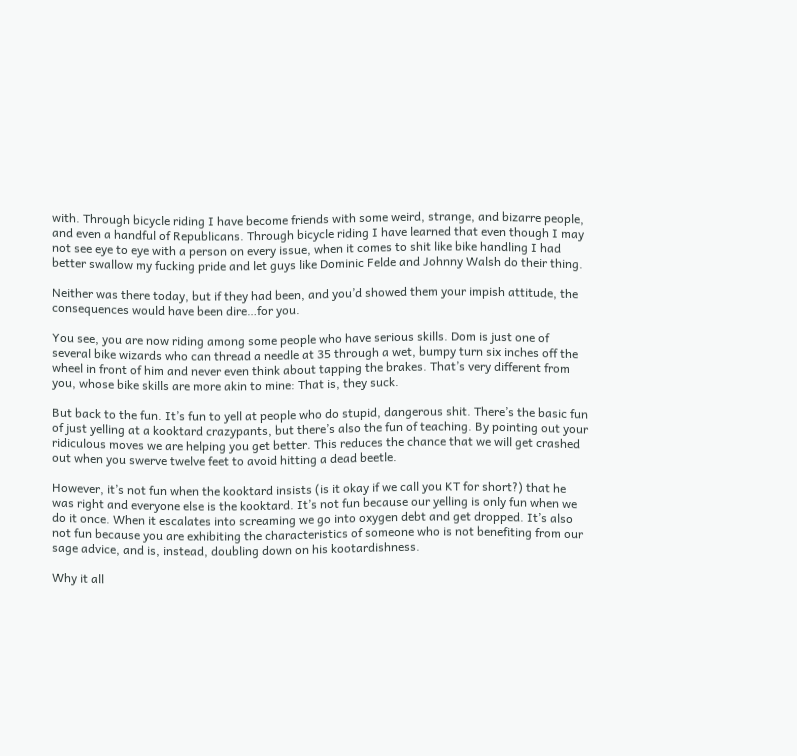with. Through bicycle riding I have become friends with some weird, strange, and bizarre people, and even a handful of Republicans. Through bicycle riding I have learned that even though I may not see eye to eye with a person on every issue, when it comes to shit like bike handling I had better swallow my fucking pride and let guys like Dominic Felde and Johnny Walsh do their thing.

Neither was there today, but if they had been, and you’d showed them your impish attitude, the consequences would have been dire…for you.

You see, you are now riding among some people who have serious skills. Dom is just one of several bike wizards who can thread a needle at 35 through a wet, bumpy turn six inches off the wheel in front of him and never even think about tapping the brakes. That’s very different from you, whose bike skills are more akin to mine: That is, they suck.

But back to the fun. It’s fun to yell at people who do stupid, dangerous shit. There’s the basic fun of just yelling at a kooktard crazypants, but there’s also the fun of teaching. By pointing out your ridiculous moves we are helping you get better. This reduces the chance that we will get crashed out when you swerve twelve feet to avoid hitting a dead beetle.

However, it’s not fun when the kooktard insists (is it okay if we call you KT for short?) that he was right and everyone else is the kooktard. It’s not fun because our yelling is only fun when we do it once. When it escalates into screaming we go into oxygen debt and get dropped. It’s also not fun because you are exhibiting the characteristics of someone who is not benefiting from our sage advice, and is, instead, doubling down on his kootardishness.

Why it all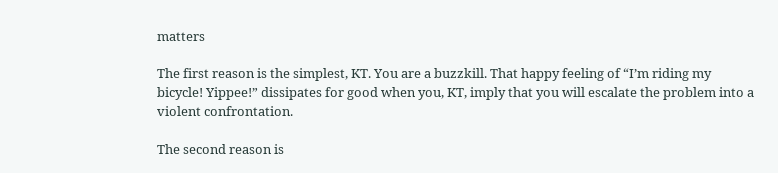matters

The first reason is the simplest, KT. You are a buzzkill. That happy feeling of “I’m riding my bicycle! Yippee!” dissipates for good when you, KT, imply that you will escalate the problem into a violent confrontation.

The second reason is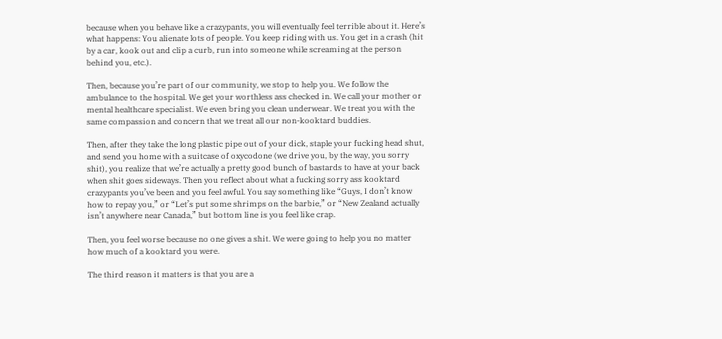because when you behave like a crazypants, you will eventually feel terrible about it. Here’s what happens: You alienate lots of people. You keep riding with us. You get in a crash (hit by a car, kook out and clip a curb, run into someone while screaming at the person behind you, etc.).

Then, because you’re part of our community, we stop to help you. We follow the ambulance to the hospital. We get your worthless ass checked in. We call your mother or mental healthcare specialist. We even bring you clean underwear. We treat you with the same compassion and concern that we treat all our non-kooktard buddies.

Then, after they take the long plastic pipe out of your dick, staple your fucking head shut, and send you home with a suitcase of oxycodone (we drive you, by the way, you sorry shit), you realize that we’re actually a pretty good bunch of bastards to have at your back when shit goes sideways. Then you reflect about what a fucking sorry ass kooktard crazypants you’ve been and you feel awful. You say something like “Guys, I don’t know how to repay you,” or “Let’s put some shrimps on the barbie,” or “New Zealand actually isn’t anywhere near Canada,” but bottom line is you feel like crap.

Then, you feel worse because no one gives a shit. We were going to help you no matter how much of a kooktard you were.

The third reason it matters is that you are a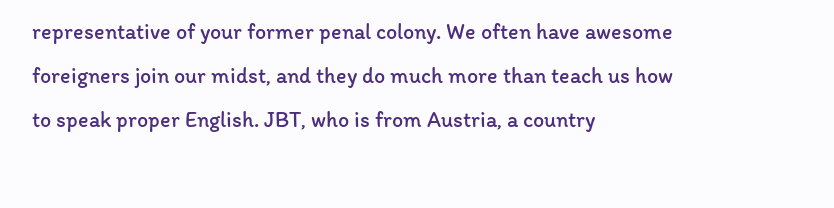representative of your former penal colony. We often have awesome foreigners join our midst, and they do much more than teach us how to speak proper English. JBT, who is from Austria, a country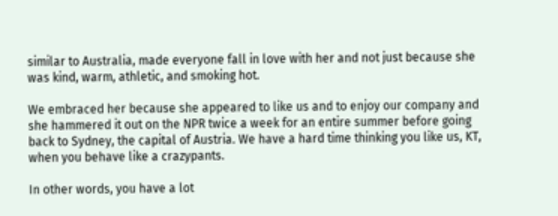similar to Australia, made everyone fall in love with her and not just because she was kind, warm, athletic, and smoking hot.

We embraced her because she appeared to like us and to enjoy our company and she hammered it out on the NPR twice a week for an entire summer before going back to Sydney, the capital of Austria. We have a hard time thinking you like us, KT, when you behave like a crazypants.

In other words, you have a lot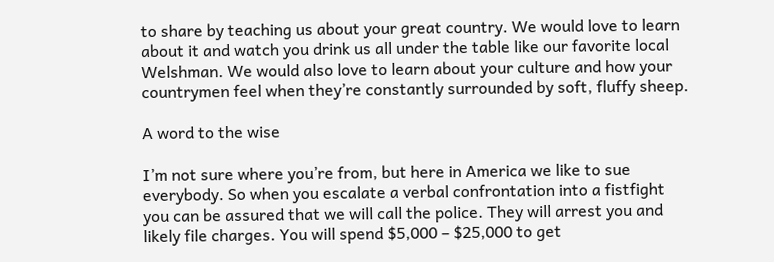to share by teaching us about your great country. We would love to learn about it and watch you drink us all under the table like our favorite local Welshman. We would also love to learn about your culture and how your countrymen feel when they’re constantly surrounded by soft, fluffy sheep.

A word to the wise

I’m not sure where you’re from, but here in America we like to sue everybody. So when you escalate a verbal confrontation into a fistfight you can be assured that we will call the police. They will arrest you and likely file charges. You will spend $5,000 – $25,000 to get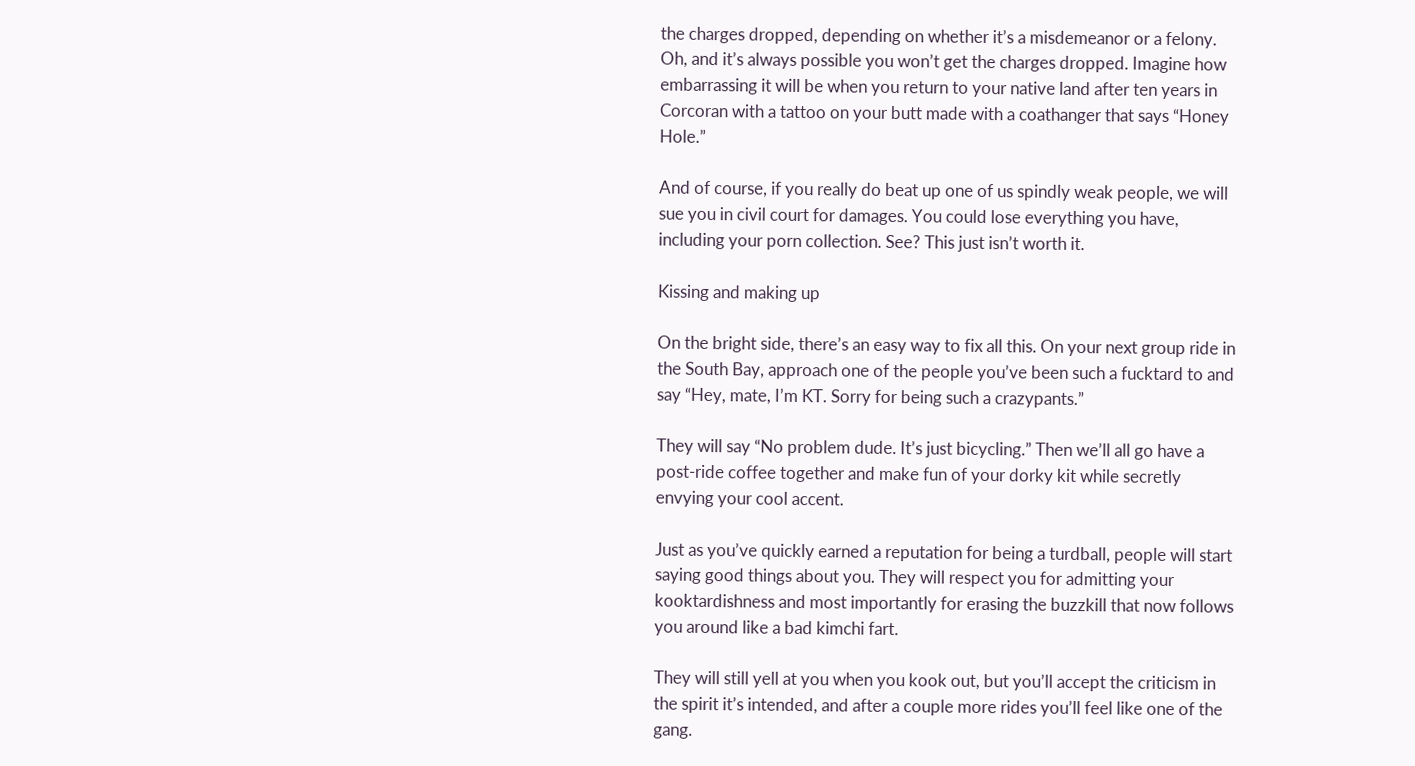the charges dropped, depending on whether it’s a misdemeanor or a felony. Oh, and it’s always possible you won’t get the charges dropped. Imagine how embarrassing it will be when you return to your native land after ten years in Corcoran with a tattoo on your butt made with a coathanger that says “Honey Hole.”

And of course, if you really do beat up one of us spindly weak people, we will sue you in civil court for damages. You could lose everything you have, including your porn collection. See? This just isn’t worth it.

Kissing and making up

On the bright side, there’s an easy way to fix all this. On your next group ride in the South Bay, approach one of the people you’ve been such a fucktard to and say “Hey, mate, I’m KT. Sorry for being such a crazypants.”

They will say “No problem dude. It’s just bicycling.” Then we’ll all go have a post-ride coffee together and make fun of your dorky kit while secretly envying your cool accent.

Just as you’ve quickly earned a reputation for being a turdball, people will start saying good things about you. They will respect you for admitting your kooktardishness and most importantly for erasing the buzzkill that now follows you around like a bad kimchi fart.

They will still yell at you when you kook out, but you’ll accept the criticism in the spirit it’s intended, and after a couple more rides you’ll feel like one of the gang.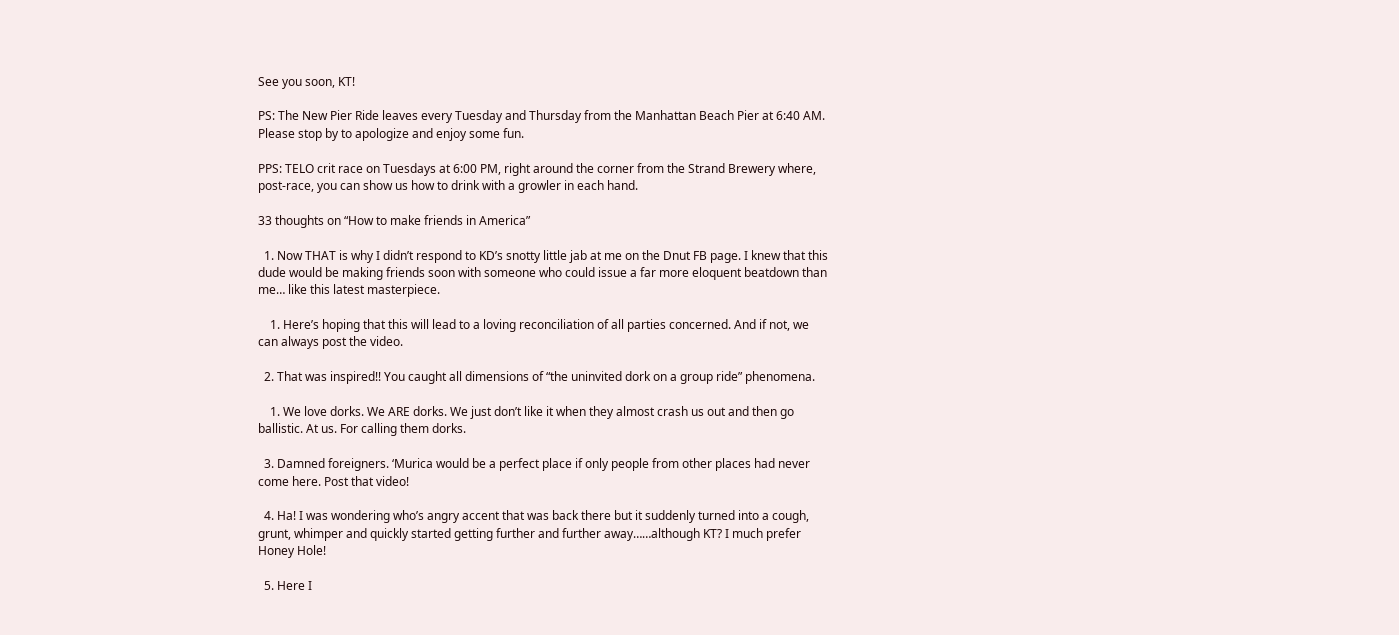See you soon, KT!

PS: The New Pier Ride leaves every Tuesday and Thursday from the Manhattan Beach Pier at 6:40 AM. Please stop by to apologize and enjoy some fun.

PPS: TELO crit race on Tuesdays at 6:00 PM, right around the corner from the Strand Brewery where, post-race, you can show us how to drink with a growler in each hand.

33 thoughts on “How to make friends in America”

  1. Now THAT is why I didn’t respond to KD’s snotty little jab at me on the Dnut FB page. I knew that this dude would be making friends soon with someone who could issue a far more eloquent beatdown than me… like this latest masterpiece.

    1. Here’s hoping that this will lead to a loving reconciliation of all parties concerned. And if not, we can always post the video.

  2. That was inspired!! You caught all dimensions of “the uninvited dork on a group ride” phenomena.

    1. We love dorks. We ARE dorks. We just don’t like it when they almost crash us out and then go ballistic. At us. For calling them dorks.

  3. Damned foreigners. ‘Murica would be a perfect place if only people from other places had never come here. Post that video!

  4. Ha! I was wondering who’s angry accent that was back there but it suddenly turned into a cough, grunt, whimper and quickly started getting further and further away……although KT? I much prefer Honey Hole!

  5. Here I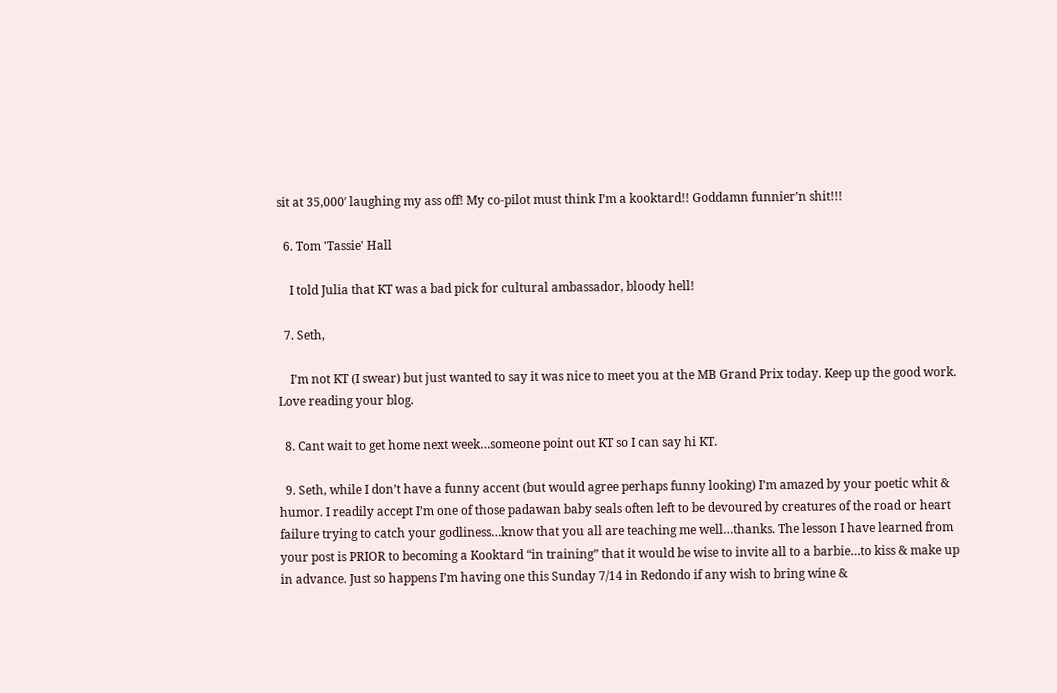sit at 35,000′ laughing my ass off! My co-pilot must think I’m a kooktard!! Goddamn funnier’n shit!!!

  6. Tom 'Tassie' Hall

    I told Julia that KT was a bad pick for cultural ambassador, bloody hell!

  7. Seth,

    I’m not KT (I swear) but just wanted to say it was nice to meet you at the MB Grand Prix today. Keep up the good work. Love reading your blog.

  8. Cant wait to get home next week…someone point out KT so I can say hi KT.

  9. Seth, while I don’t have a funny accent (but would agree perhaps funny looking) I’m amazed by your poetic whit & humor. I readily accept I’m one of those padawan baby seals often left to be devoured by creatures of the road or heart failure trying to catch your godliness…know that you all are teaching me well…thanks. The lesson I have learned from your post is PRIOR to becoming a Kooktard “in training” that it would be wise to invite all to a barbie…to kiss & make up in advance. Just so happens I’m having one this Sunday 7/14 in Redondo if any wish to bring wine &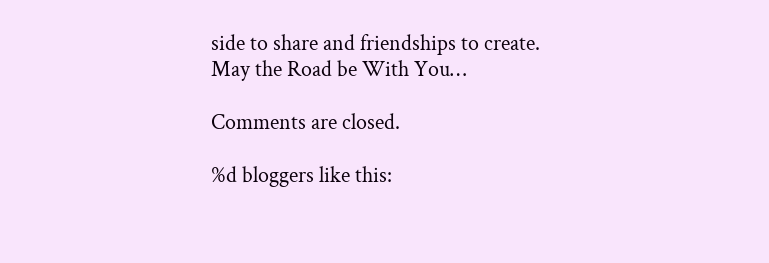side to share and friendships to create. May the Road be With You…

Comments are closed.

%d bloggers like this: